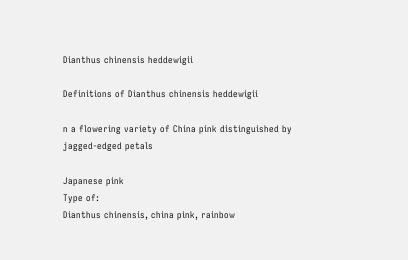Dianthus chinensis heddewigii

Definitions of Dianthus chinensis heddewigii

n a flowering variety of China pink distinguished by jagged-edged petals

Japanese pink
Type of:
Dianthus chinensis, china pink, rainbow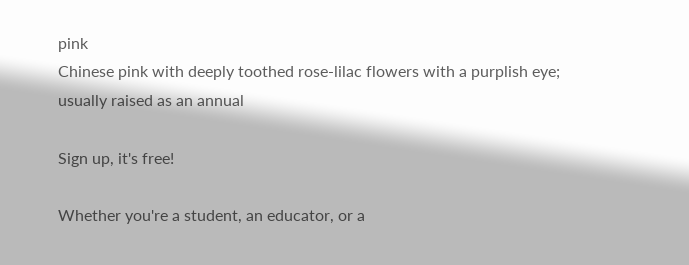pink
Chinese pink with deeply toothed rose-lilac flowers with a purplish eye; usually raised as an annual

Sign up, it's free!

Whether you're a student, an educator, or a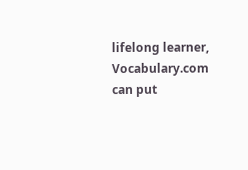lifelong learner, Vocabulary.com can put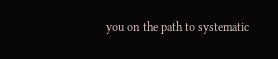you on the path to systematic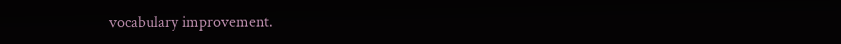vocabulary improvement.